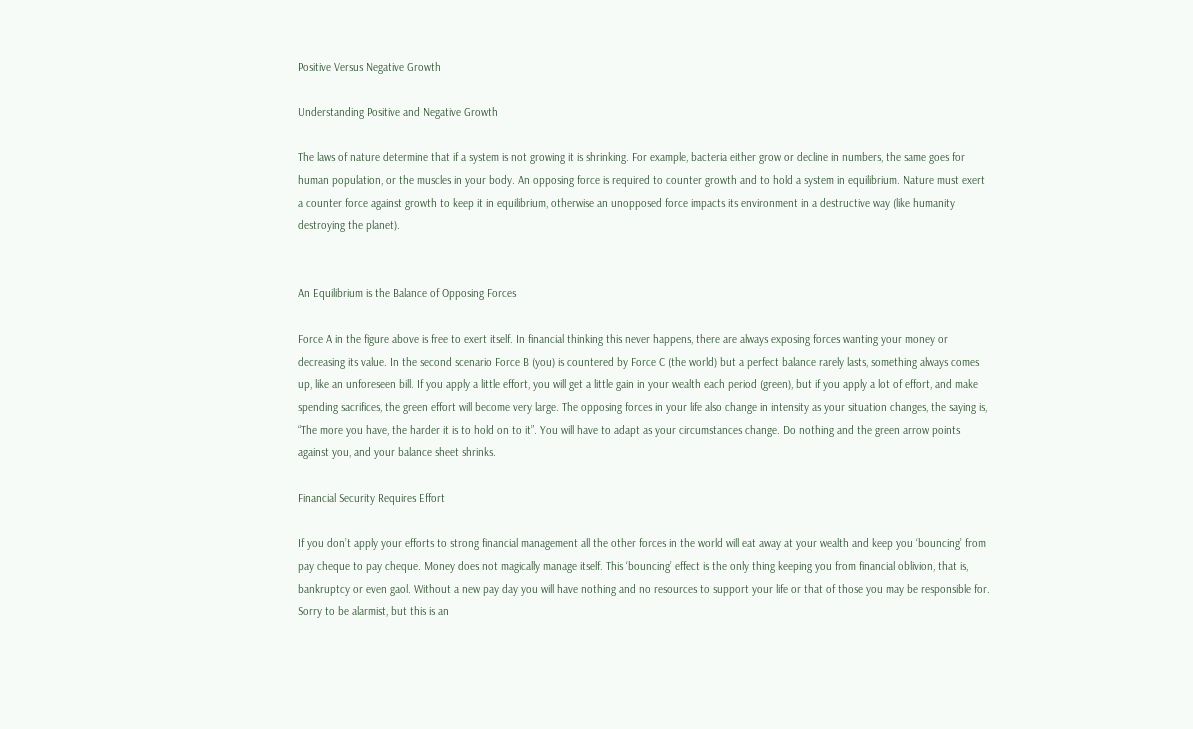Positive Versus Negative Growth

Understanding Positive and Negative Growth

The laws of nature determine that if a system is not growing it is shrinking. For example, bacteria either grow or decline in numbers, the same goes for human population, or the muscles in your body. An opposing force is required to counter growth and to hold a system in equilibrium. Nature must exert a counter force against growth to keep it in equilibrium, otherwise an unopposed force impacts its environment in a destructive way (like humanity destroying the planet).


An Equilibrium is the Balance of Opposing Forces

Force A in the figure above is free to exert itself. In financial thinking this never happens, there are always exposing forces wanting your money or decreasing its value. In the second scenario Force B (you) is countered by Force C (the world) but a perfect balance rarely lasts, something always comes up, like an unforeseen bill. If you apply a little effort, you will get a little gain in your wealth each period (green), but if you apply a lot of effort, and make spending sacrifices, the green effort will become very large. The opposing forces in your life also change in intensity as your situation changes, the saying is, “The more you have, the harder it is to hold on to it”. You will have to adapt as your circumstances change. Do nothing and the green arrow points against you, and your balance sheet shrinks.

Financial Security Requires Effort

If you don’t apply your efforts to strong financial management all the other forces in the world will eat away at your wealth and keep you ‘bouncing’ from pay cheque to pay cheque. Money does not magically manage itself. This ‘bouncing’ effect is the only thing keeping you from financial oblivion, that is, bankruptcy or even gaol. Without a new pay day you will have nothing and no resources to support your life or that of those you may be responsible for. Sorry to be alarmist, but this is an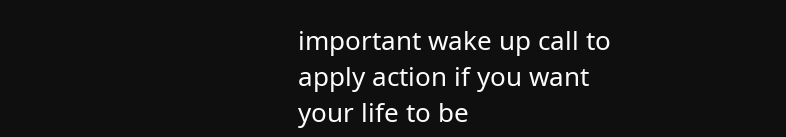important wake up call to apply action if you want your life to be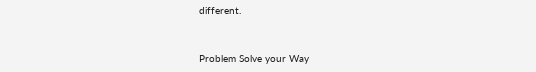different.


Problem Solve your Way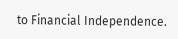to Financial Independence.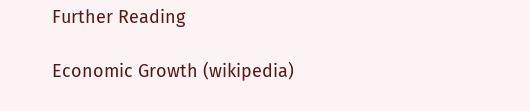Further Reading

Economic Growth (wikipedia)